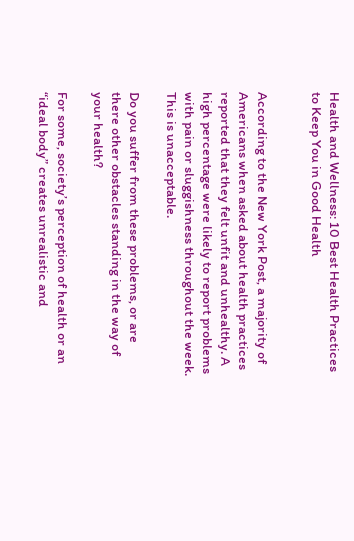Health and Wellness: 10 Best Health Practices to Keep You in Good Health


According to the New York Post, a majority of Americans when asked about health practices reported that they felt unfit and unhealthy. A high percentage were likely to report problems with pain or sluggishness throughout the week. This is unacceptable.

Do you suffer from these problems, or are there other obstacles standing in the way of your health?

For some, society’s perception of health or an “ideal body” creates unrealistic and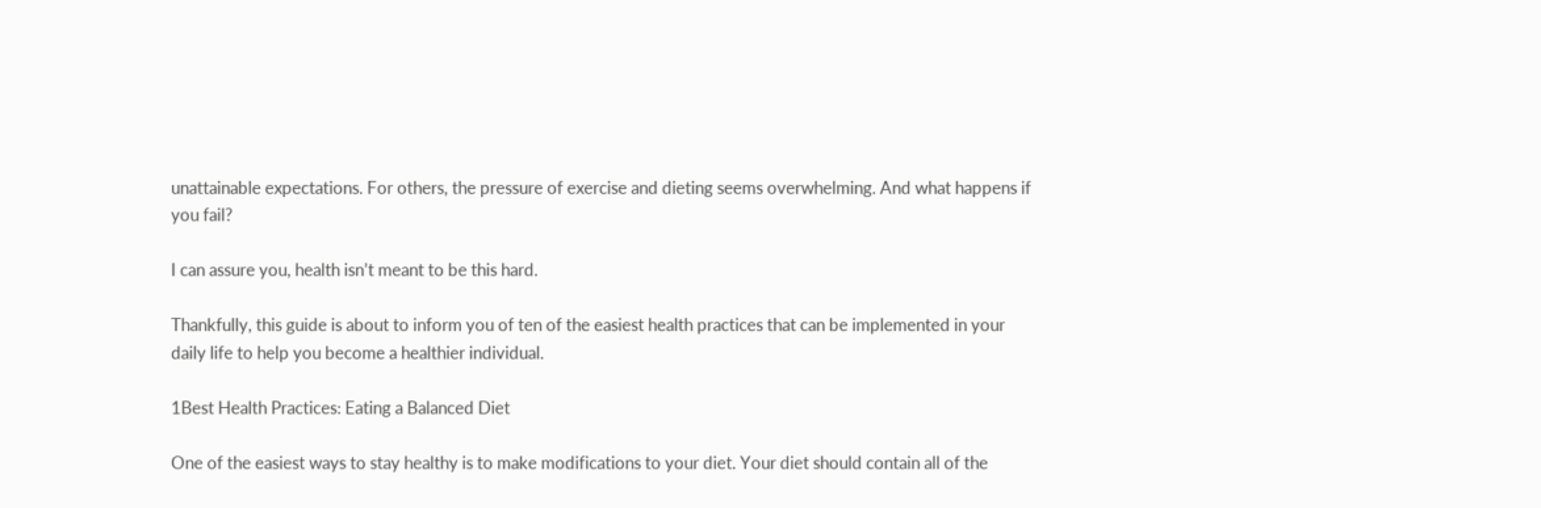unattainable expectations. For others, the pressure of exercise and dieting seems overwhelming. And what happens if you fail?

I can assure you, health isn’t meant to be this hard.

Thankfully, this guide is about to inform you of ten of the easiest health practices that can be implemented in your daily life to help you become a healthier individual.

1Best Health Practices: Eating a Balanced Diet

One of the easiest ways to stay healthy is to make modifications to your diet. Your diet should contain all of the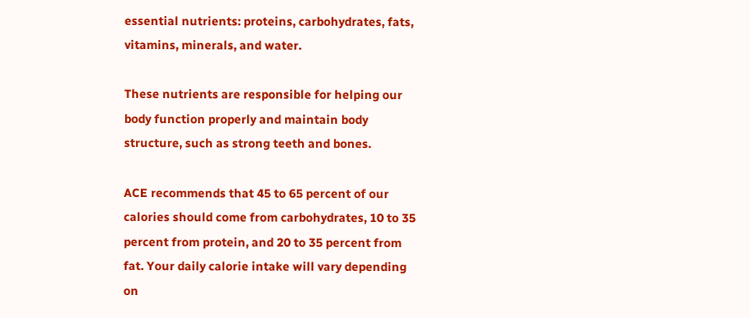essential nutrients: proteins, carbohydrates, fats, vitamins, minerals, and water.

These nutrients are responsible for helping our body function properly and maintain body structure, such as strong teeth and bones.

ACE recommends that 45 to 65 percent of our calories should come from carbohydrates, 10 to 35 percent from protein, and 20 to 35 percent from fat. Your daily calorie intake will vary depending on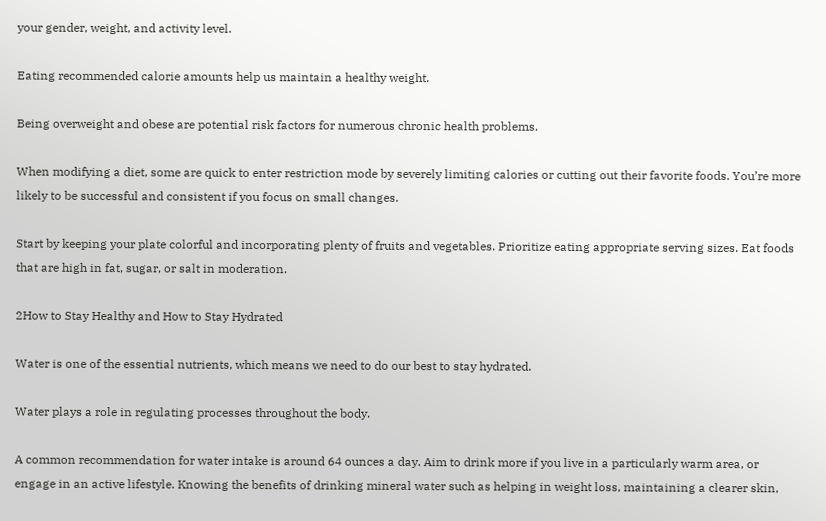your gender, weight, and activity level.

Eating recommended calorie amounts help us maintain a healthy weight.

Being overweight and obese are potential risk factors for numerous chronic health problems.

When modifying a diet, some are quick to enter restriction mode by severely limiting calories or cutting out their favorite foods. You’re more likely to be successful and consistent if you focus on small changes.

Start by keeping your plate colorful and incorporating plenty of fruits and vegetables. Prioritize eating appropriate serving sizes. Eat foods that are high in fat, sugar, or salt in moderation.

2How to Stay Healthy and How to Stay Hydrated

Water is one of the essential nutrients, which means we need to do our best to stay hydrated.

Water plays a role in regulating processes throughout the body.

A common recommendation for water intake is around 64 ounces a day. Aim to drink more if you live in a particularly warm area, or engage in an active lifestyle. Knowing the benefits of drinking mineral water such as helping in weight loss, maintaining a clearer skin,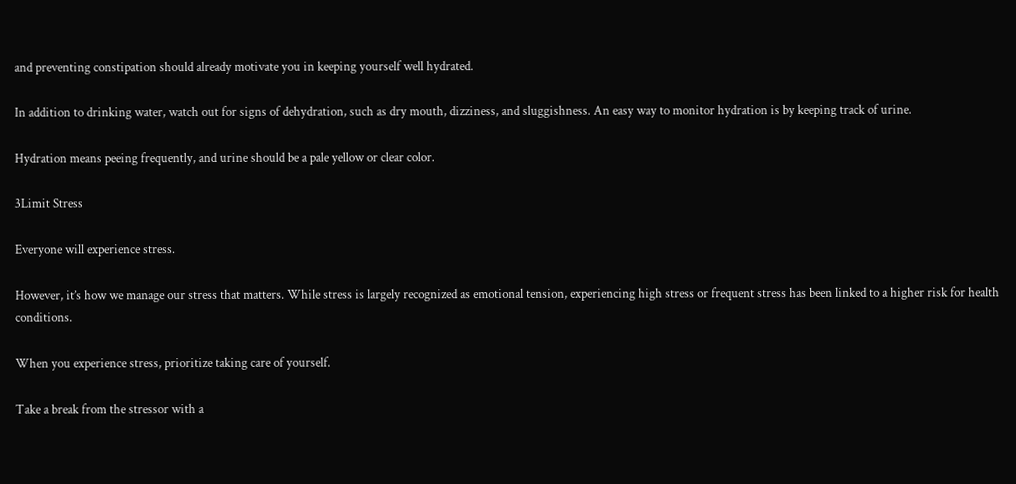and preventing constipation should already motivate you in keeping yourself well hydrated.

In addition to drinking water, watch out for signs of dehydration, such as dry mouth, dizziness, and sluggishness. An easy way to monitor hydration is by keeping track of urine.

Hydration means peeing frequently, and urine should be a pale yellow or clear color.

3Limit Stress

Everyone will experience stress.

However, it’s how we manage our stress that matters. While stress is largely recognized as emotional tension, experiencing high stress or frequent stress has been linked to a higher risk for health conditions.

When you experience stress, prioritize taking care of yourself.

Take a break from the stressor with a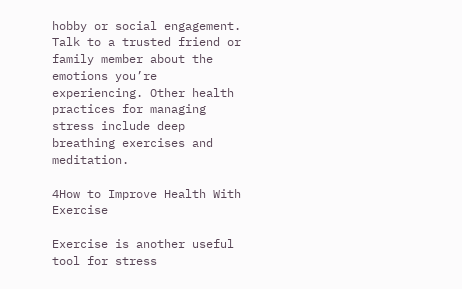hobby or social engagement. Talk to a trusted friend or family member about the emotions you’re experiencing. Other health practices for managing stress include deep breathing exercises and meditation.

4How to Improve Health With Exercise

Exercise is another useful tool for stress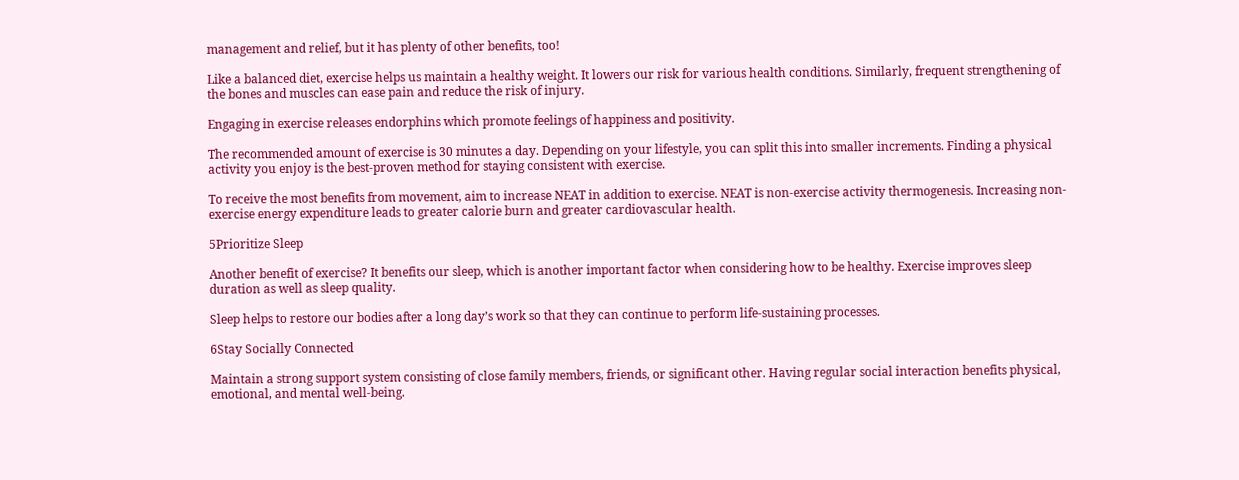management and relief, but it has plenty of other benefits, too!

Like a balanced diet, exercise helps us maintain a healthy weight. It lowers our risk for various health conditions. Similarly, frequent strengthening of the bones and muscles can ease pain and reduce the risk of injury.

Engaging in exercise releases endorphins which promote feelings of happiness and positivity.

The recommended amount of exercise is 30 minutes a day. Depending on your lifestyle, you can split this into smaller increments. Finding a physical activity you enjoy is the best-proven method for staying consistent with exercise.

To receive the most benefits from movement, aim to increase NEAT in addition to exercise. NEAT is non-exercise activity thermogenesis. Increasing non-exercise energy expenditure leads to greater calorie burn and greater cardiovascular health.

5Prioritize Sleep

Another benefit of exercise? It benefits our sleep, which is another important factor when considering how to be healthy. Exercise improves sleep duration as well as sleep quality.

Sleep helps to restore our bodies after a long day’s work so that they can continue to perform life-sustaining processes.

6Stay Socially Connected

Maintain a strong support system consisting of close family members, friends, or significant other. Having regular social interaction benefits physical, emotional, and mental well-being.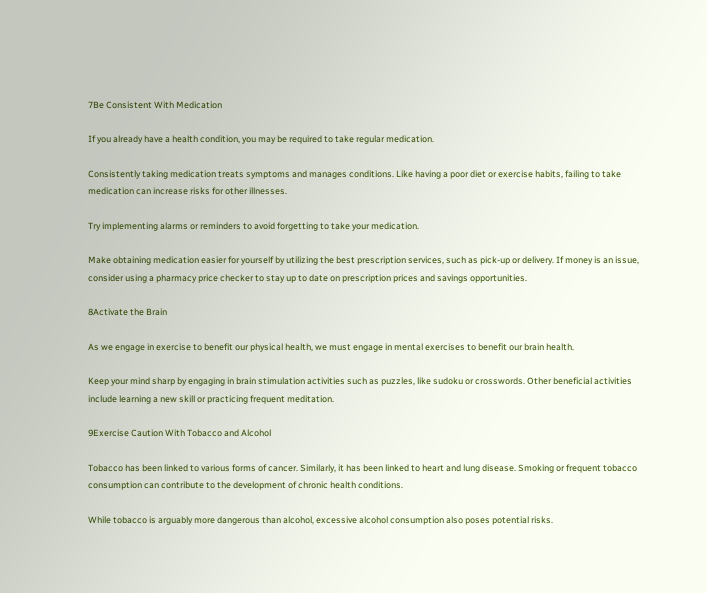7Be Consistent With Medication

If you already have a health condition, you may be required to take regular medication.

Consistently taking medication treats symptoms and manages conditions. Like having a poor diet or exercise habits, failing to take medication can increase risks for other illnesses.

Try implementing alarms or reminders to avoid forgetting to take your medication.

Make obtaining medication easier for yourself by utilizing the best prescription services, such as pick-up or delivery. If money is an issue, consider using a pharmacy price checker to stay up to date on prescription prices and savings opportunities.

8Activate the Brain

As we engage in exercise to benefit our physical health, we must engage in mental exercises to benefit our brain health.

Keep your mind sharp by engaging in brain stimulation activities such as puzzles, like sudoku or crosswords. Other beneficial activities include learning a new skill or practicing frequent meditation.

9Exercise Caution With Tobacco and Alcohol

Tobacco has been linked to various forms of cancer. Similarly, it has been linked to heart and lung disease. Smoking or frequent tobacco consumption can contribute to the development of chronic health conditions.

While tobacco is arguably more dangerous than alcohol, excessive alcohol consumption also poses potential risks.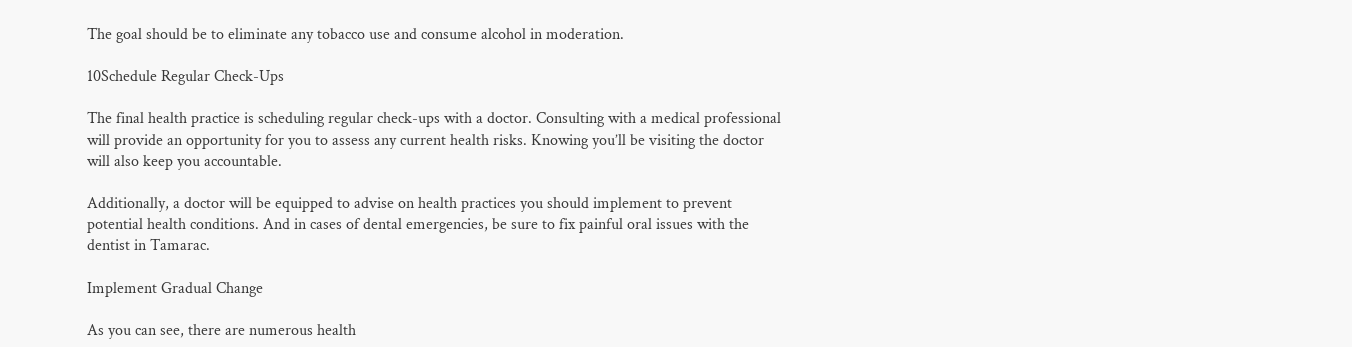The goal should be to eliminate any tobacco use and consume alcohol in moderation.

10Schedule Regular Check-Ups

The final health practice is scheduling regular check-ups with a doctor. Consulting with a medical professional will provide an opportunity for you to assess any current health risks. Knowing you’ll be visiting the doctor will also keep you accountable.

Additionally, a doctor will be equipped to advise on health practices you should implement to prevent potential health conditions. And in cases of dental emergencies, be sure to fix painful oral issues with the dentist in Tamarac.

Implement Gradual Change

As you can see, there are numerous health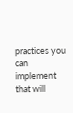practices you can implement that will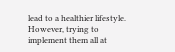lead to a healthier lifestyle. However, trying to implement them all at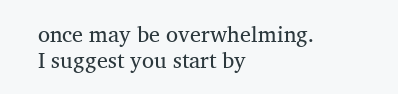once may be overwhelming. I suggest you start by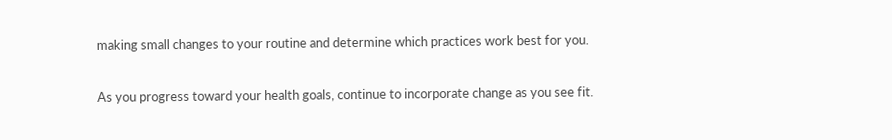making small changes to your routine and determine which practices work best for you.

As you progress toward your health goals, continue to incorporate change as you see fit.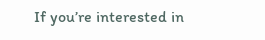If you’re interested in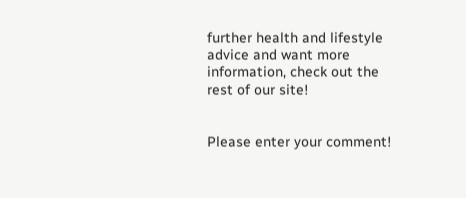further health and lifestyle advice and want more information, check out the rest of our site!


Please enter your comment!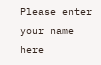Please enter your name here